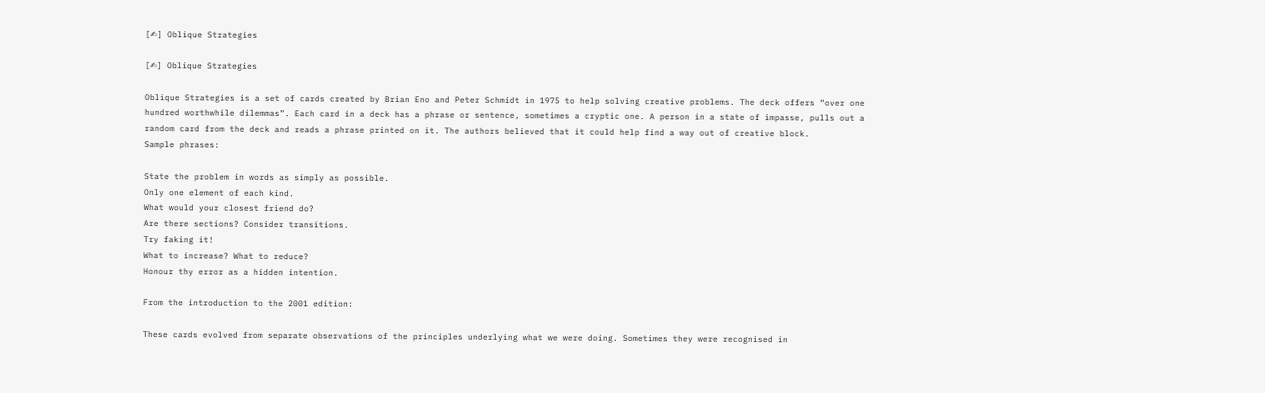[✍] Oblique Strategies

[✍] Oblique Strategies

Oblique Strategies is a set of cards created by Brian Eno and Peter Schmidt in 1975 to help solving creative problems. The deck offers “over one hundred worthwhile dilemmas”. Each card in a deck has a phrase or sentence, sometimes a cryptic one. A person in a state of impasse, pulls out a random card from the deck and reads a phrase printed on it. The authors believed that it could help find a way out of creative block.
Sample phrases:

State the problem in words as simply as possible.
Only one element of each kind.
What would your closest friend do?
Are there sections? Consider transitions.
Try faking it!
What to increase? What to reduce?
Honour thy error as a hidden intention.

From the introduction to the 2001 edition:

These cards evolved from separate observations of the principles underlying what we were doing. Sometimes they were recognised in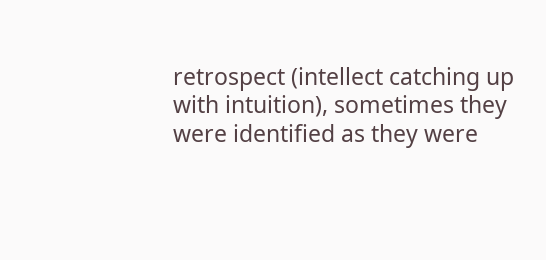retrospect (intellect catching up with intuition), sometimes they were identified as they were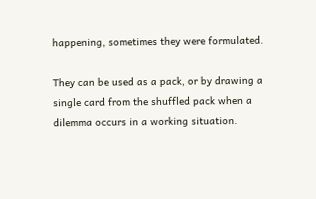happening, sometimes they were formulated.

They can be used as a pack, or by drawing a single card from the shuffled pack when a dilemma occurs in a working situation.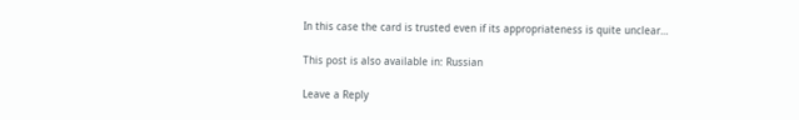In this case the card is trusted even if its appropriateness is quite unclear…

This post is also available in: Russian

Leave a Reply